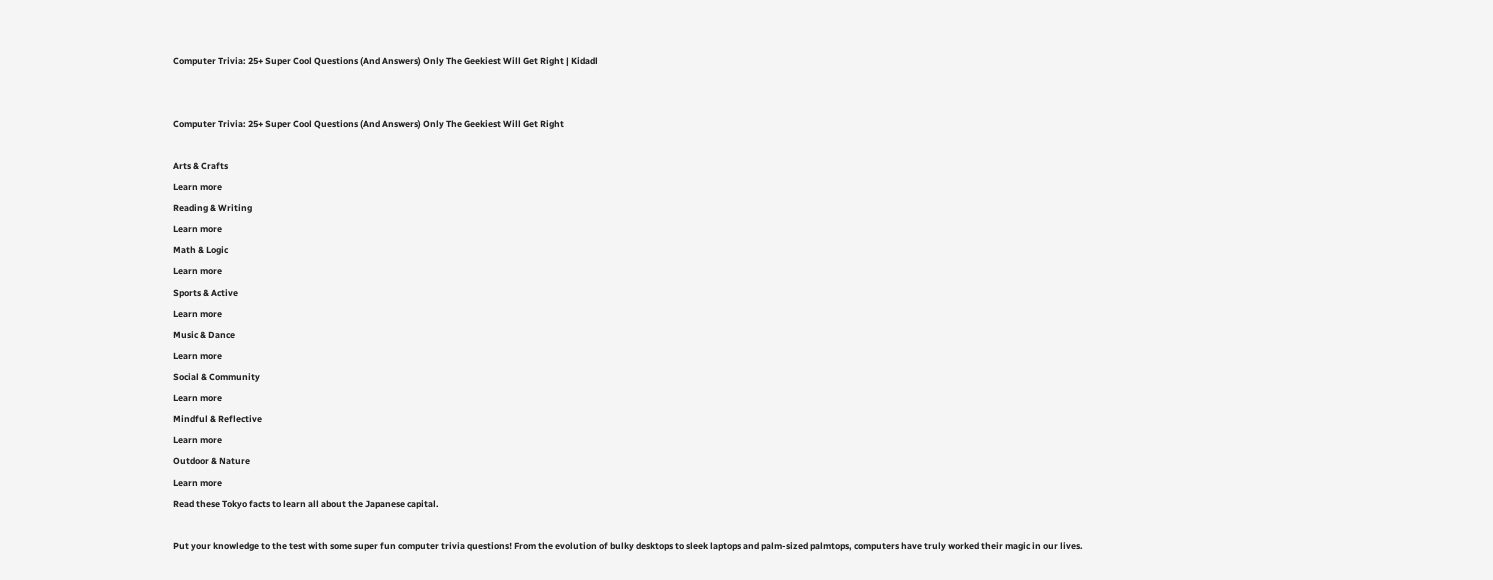Computer Trivia: 25+ Super Cool Questions (And Answers) Only The Geekiest Will Get Right | Kidadl


Computer Trivia: 25+ Super Cool Questions (And Answers) Only The Geekiest Will Get Right

Arts & Crafts
Learn more
Reading & Writing
Learn more
Math & Logic
Learn more
Sports & Active
Learn more
Music & Dance
Learn more
Social & Community
Learn more
Mindful & Reflective
Learn more
Outdoor & Nature
Learn more
Read these Tokyo facts to learn all about the Japanese capital.

Put your knowledge to the test with some super fun computer trivia questions! From the evolution of bulky desktops to sleek laptops and palm-sized palmtops, computers have truly worked their magic in our lives.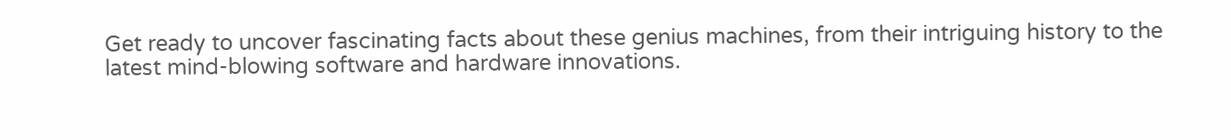Get ready to uncover fascinating facts about these genius machines, from their intriguing history to the latest mind-blowing software and hardware innovations.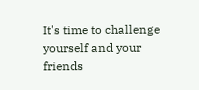It's time to challenge yourself and your friends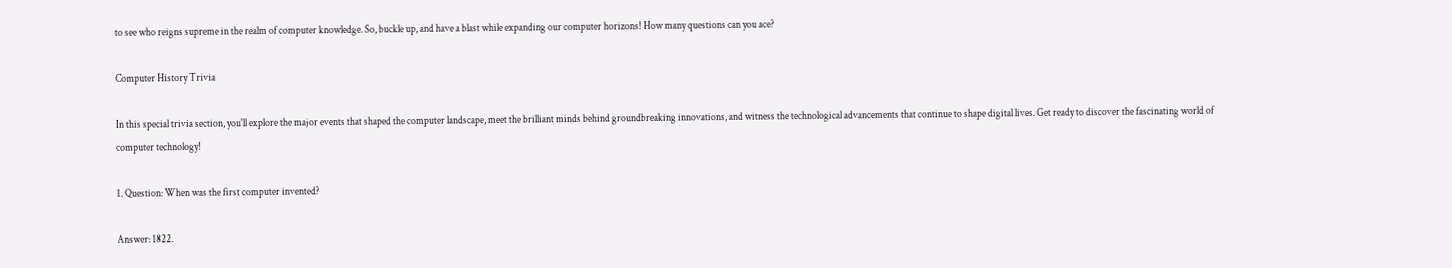to see who reigns supreme in the realm of computer knowledge. So, buckle up, and have a blast while expanding our computer horizons! How many questions can you ace?

Computer History Trivia

In this special trivia section, you'll explore the major events that shaped the computer landscape, meet the brilliant minds behind groundbreaking innovations, and witness the technological advancements that continue to shape digital lives. Get ready to discover the fascinating world of computer technology!

1. Question: When was the first computer invented?

Answer: 1822.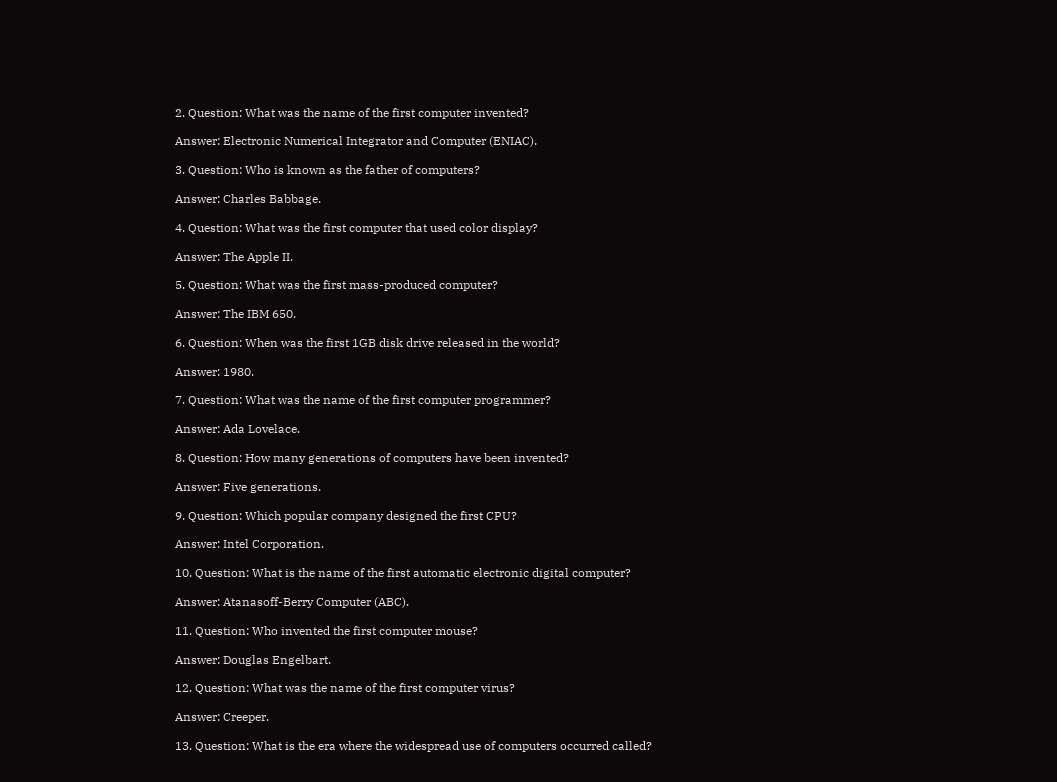2. Question: What was the name of the first computer invented?

Answer: Electronic Numerical Integrator and Computer (ENIAC).

3. Question: Who is known as the father of computers?

Answer: Charles Babbage.

4. Question: What was the first computer that used color display?

Answer: The Apple II.

5. Question: What was the first mass-produced computer?

Answer: The IBM 650.

6. Question: When was the first 1GB disk drive released in the world?

Answer: 1980.

7. Question: What was the name of the first computer programmer?

Answer: Ada Lovelace.

8. Question: How many generations of computers have been invented?

Answer: Five generations.

9. Question: Which popular company designed the first CPU?

Answer: Intel Corporation.

10. Question: What is the name of the first automatic electronic digital computer?

Answer: Atanasoff-Berry Computer (ABC).

11. Question: Who invented the first computer mouse?

Answer: Douglas Engelbart.

12. Question: What was the name of the first computer virus?

Answer: Creeper.

13. Question: What is the era where the widespread use of computers occurred called?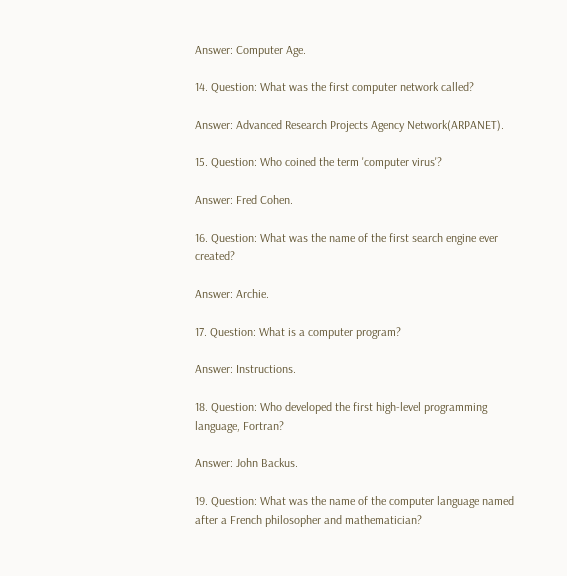Answer: Computer Age.

14. Question: What was the first computer network called?

Answer: Advanced Research Projects Agency Network(ARPANET).

15. Question: Who coined the term 'computer virus'?

Answer: Fred Cohen.

16. Question: What was the name of the first search engine ever created?

Answer: Archie.

17. Question: What is a computer program?

Answer: Instructions.

18. Question: Who developed the first high-level programming language, Fortran?

Answer: John Backus.

19. Question: What was the name of the computer language named after a French philosopher and mathematician?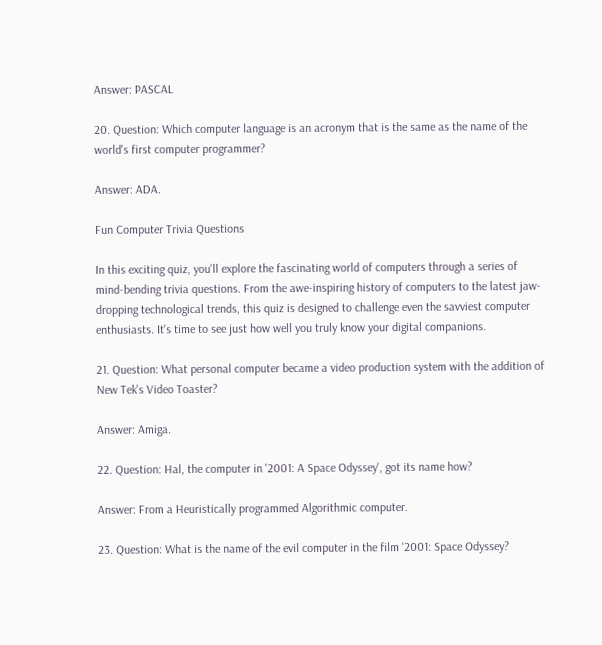Answer: PASCAL

20. Question: Which computer language is an acronym that is the same as the name of the world's first computer programmer?

Answer: ADA.

Fun Computer Trivia Questions

In this exciting quiz, you'll explore the fascinating world of computers through a series of mind-bending trivia questions. From the awe-inspiring history of computers to the latest jaw-dropping technological trends, this quiz is designed to challenge even the savviest computer enthusiasts. It's time to see just how well you truly know your digital companions.

21. Question: What personal computer became a video production system with the addition of New Tek's Video Toaster?

Answer: Amiga.

22. Question: Hal, the computer in '2001: A Space Odyssey', got its name how?

Answer: From a Heuristically programmed Algorithmic computer.

23. Question: What is the name of the evil computer in the film '2001: Space Odyssey?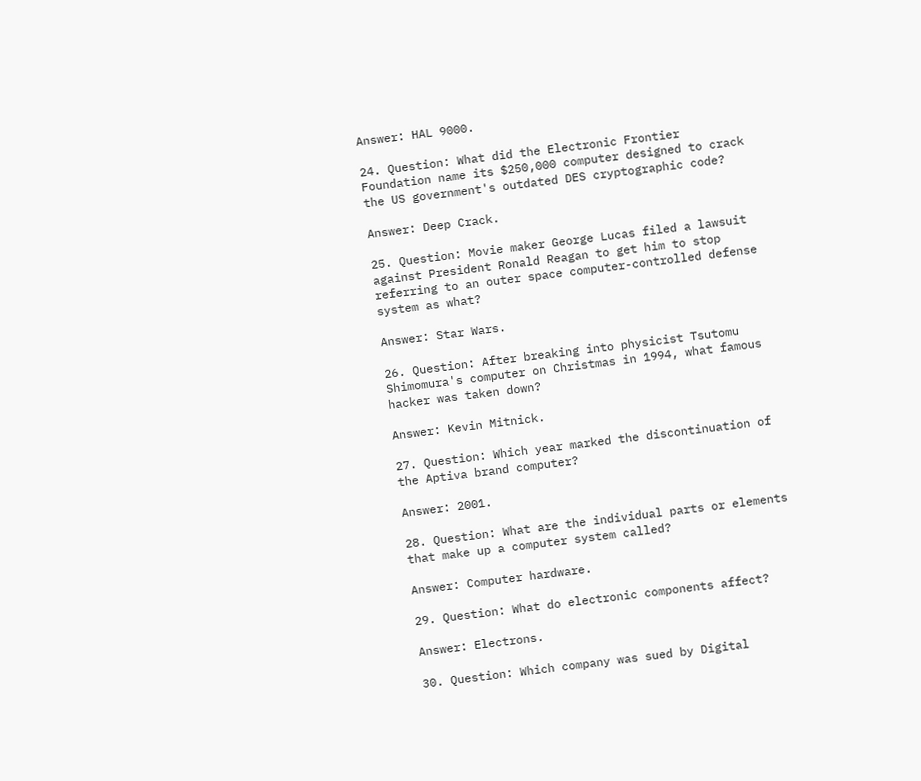Answer: HAL 9000.

24. Question: What did the Electronic Frontier Foundation name its $250,000 computer designed to crack the US government's outdated DES cryptographic code?

Answer: Deep Crack.

25. Question: Movie maker George Lucas filed a lawsuit against President Ronald Reagan to get him to stop referring to an outer space computer-controlled defense system as what?

Answer: Star Wars.

26. Question: After breaking into physicist Tsutomu Shimomura's computer on Christmas in 1994, what famous hacker was taken down?

Answer: Kevin Mitnick.

27. Question: Which year marked the discontinuation of the Aptiva brand computer?

Answer: 2001.

28. Question: What are the individual parts or elements that make up a computer system called?

Answer: Computer hardware.

29. Question: What do electronic components affect?

Answer: Electrons.

30. Question: Which company was sued by Digital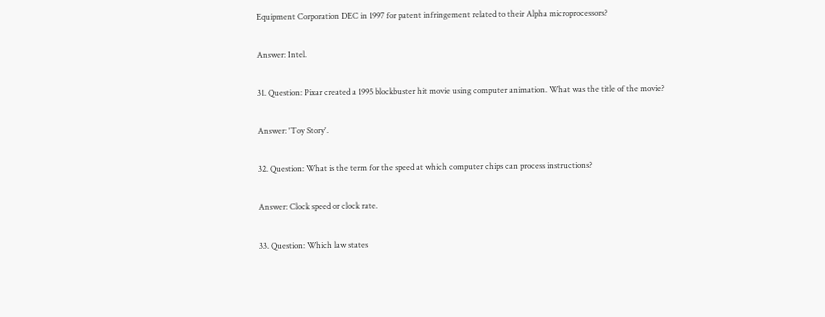Equipment Corporation DEC in 1997 for patent infringement related to their Alpha microprocessors?

Answer: Intel.

31. Question: Pixar created a 1995 blockbuster hit movie using computer animation. What was the title of the movie?

Answer: 'Toy Story'.

32. Question: What is the term for the speed at which computer chips can process instructions?

Answer: Clock speed or clock rate.

33. Question: Which law states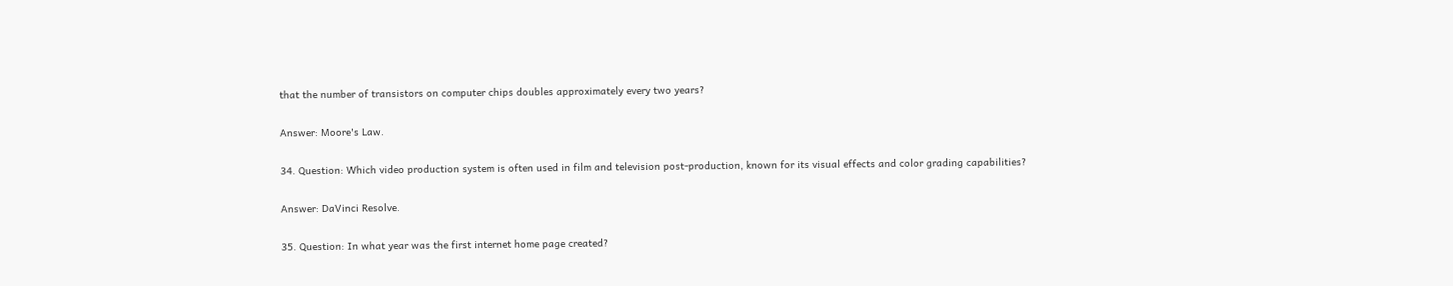that the number of transistors on computer chips doubles approximately every two years?

Answer: Moore's Law.

34. Question: Which video production system is often used in film and television post-production, known for its visual effects and color grading capabilities?

Answer: DaVinci Resolve.

35. Question: In what year was the first internet home page created?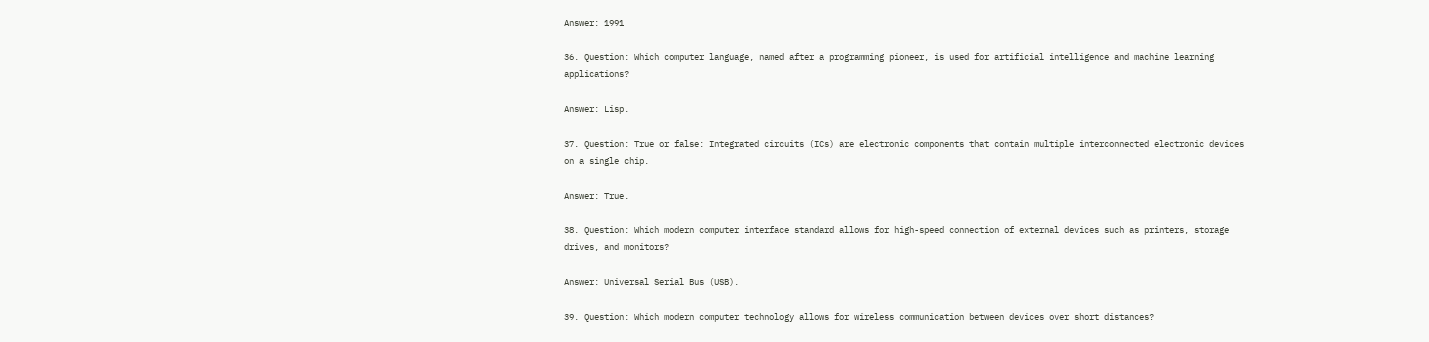Answer: 1991

36. Question: Which computer language, named after a programming pioneer, is used for artificial intelligence and machine learning applications?

Answer: Lisp.

37. Question: True or false: Integrated circuits (ICs) are electronic components that contain multiple interconnected electronic devices on a single chip.

Answer: True.

38. Question: Which modern computer interface standard allows for high-speed connection of external devices such as printers, storage drives, and monitors?

Answer: Universal Serial Bus (USB).

39. Question: Which modern computer technology allows for wireless communication between devices over short distances?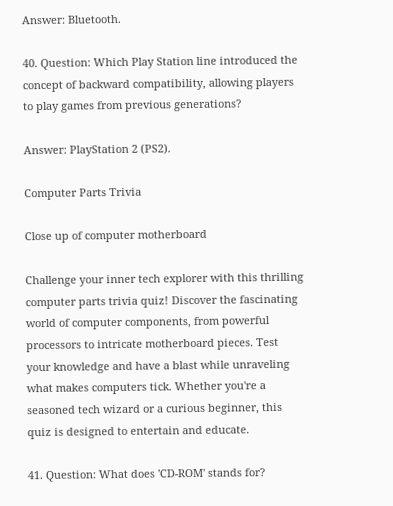Answer: Bluetooth.

40. Question: Which Play Station line introduced the concept of backward compatibility, allowing players to play games from previous generations?

Answer: PlayStation 2 (PS2).

Computer Parts Trivia

Close up of computer motherboard

Challenge your inner tech explorer with this thrilling computer parts trivia quiz! Discover the fascinating world of computer components, from powerful processors to intricate motherboard pieces. Test your knowledge and have a blast while unraveling what makes computers tick. Whether you're a seasoned tech wizard or a curious beginner, this quiz is designed to entertain and educate.

41. Question: What does 'CD-ROM' stands for?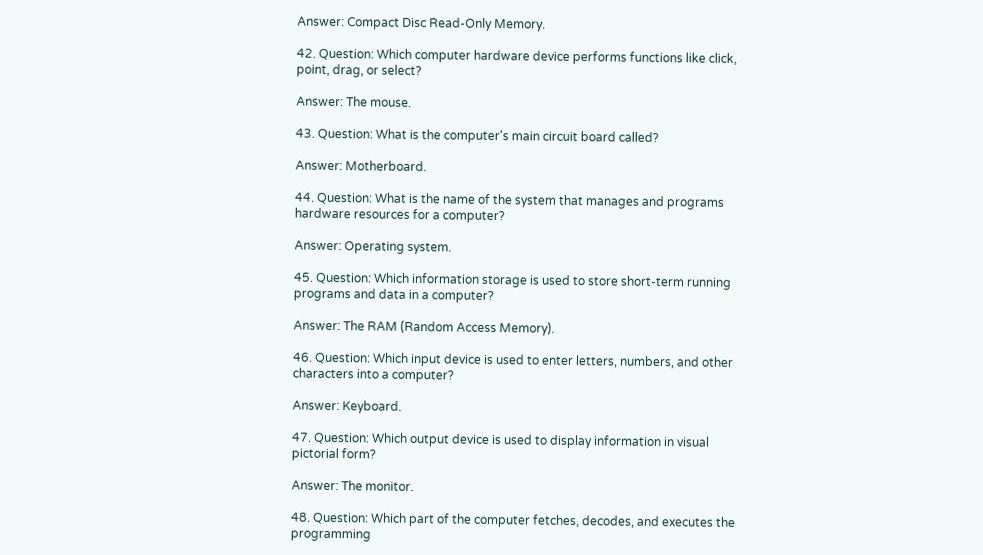Answer: Compact Disc Read-Only Memory.

42. Question: Which computer hardware device performs functions like click, point, drag, or select?

Answer: The mouse.

43. Question: What is the computer's main circuit board called?

Answer: Motherboard.

44. Question: What is the name of the system that manages and programs hardware resources for a computer?

Answer: Operating system.

45. Question: Which information storage is used to store short-term running programs and data in a computer?

Answer: The RAM (Random Access Memory).

46. Question: Which input device is used to enter letters, numbers, and other characters into a computer?

Answer: Keyboard.

47. Question: Which output device is used to display information in visual pictorial form?

Answer: The monitor.

48. Question: Which part of the computer fetches, decodes, and executes the programming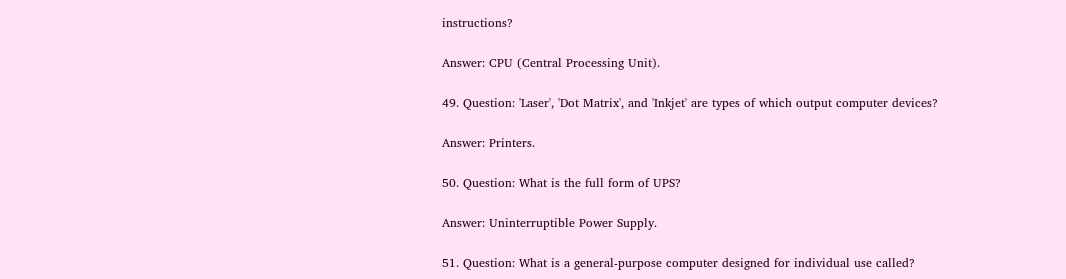instructions?

Answer: CPU (Central Processing Unit).

49. Question: 'Laser', 'Dot Matrix', and 'Inkjet' are types of which output computer devices?

Answer: Printers.

50. Question: What is the full form of UPS?

Answer: Uninterruptible Power Supply.

51. Question: What is a general-purpose computer designed for individual use called?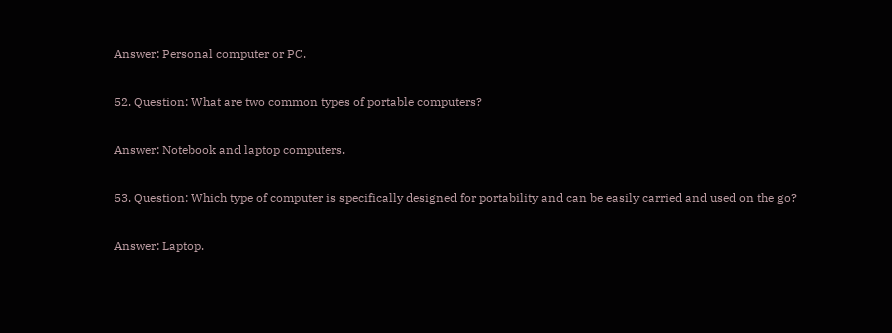Answer: Personal computer or PC.

52. Question: What are two common types of portable computers?

Answer: Notebook and laptop computers.

53. Question: Which type of computer is specifically designed for portability and can be easily carried and used on the go?

Answer: Laptop.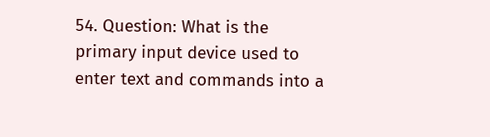54. Question: What is the primary input device used to enter text and commands into a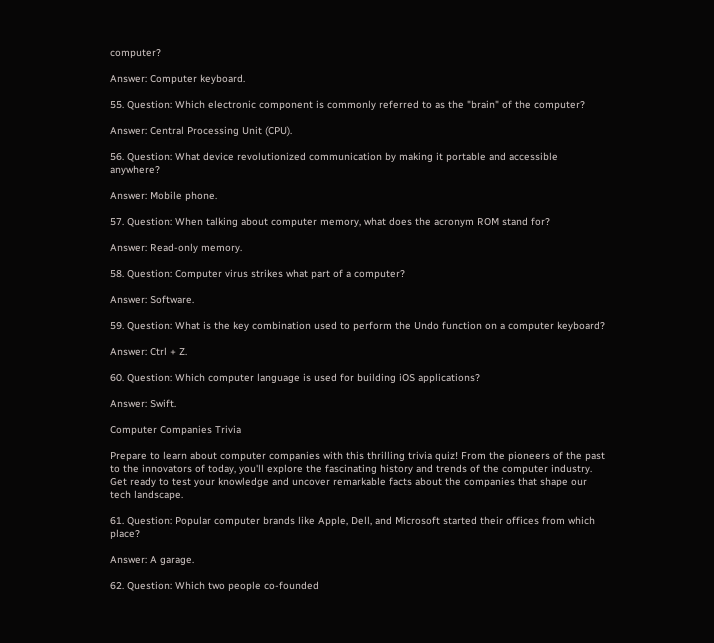computer?

Answer: Computer keyboard.

55. Question: Which electronic component is commonly referred to as the "brain" of the computer?

Answer: Central Processing Unit (CPU).

56. Question: What device revolutionized communication by making it portable and accessible anywhere?

Answer: Mobile phone.

57. Question: When talking about computer memory, what does the acronym ROM stand for?

Answer: Read-only memory.

58. Question: Computer virus strikes what part of a computer?

Answer: Software.

59. Question: What is the key combination used to perform the Undo function on a computer keyboard?

Answer: Ctrl + Z.

60. Question: Which computer language is used for building iOS applications?

Answer: Swift.

Computer Companies Trivia

Prepare to learn about computer companies with this thrilling trivia quiz! From the pioneers of the past to the innovators of today, you'll explore the fascinating history and trends of the computer industry. Get ready to test your knowledge and uncover remarkable facts about the companies that shape our tech landscape.

61. Question: Popular computer brands like Apple, Dell, and Microsoft started their offices from which place?

Answer: A garage.

62. Question: Which two people co-founded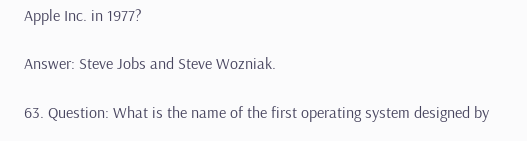Apple Inc. in 1977?

Answer: Steve Jobs and Steve Wozniak.

63. Question: What is the name of the first operating system designed by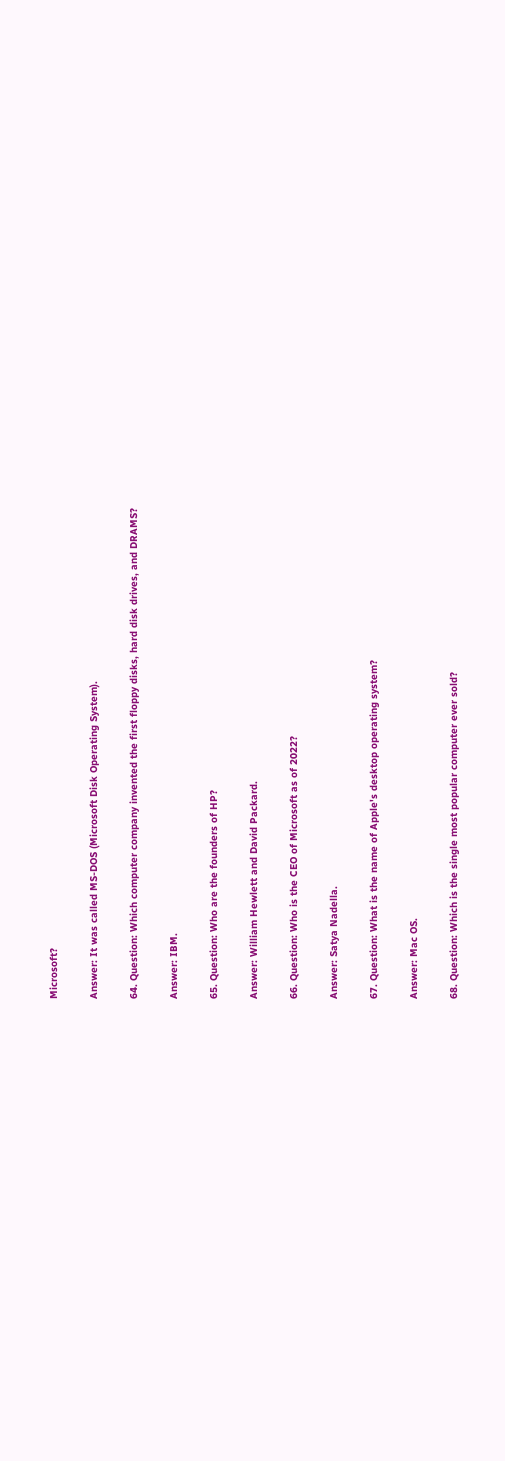Microsoft?

Answer: It was called MS-DOS (Microsoft Disk Operating System).

64. Question: Which computer company invented the first floppy disks, hard disk drives, and DRAMS?

Answer: IBM.

65. Question: Who are the founders of HP?

Answer: William Hewlett and David Packard.

66. Question: Who is the CEO of Microsoft as of 2022?

Answer: Satya Nadella.

67. Question: What is the name of Apple's desktop operating system?

Answer: Mac OS.

68. Question: Which is the single most popular computer ever sold?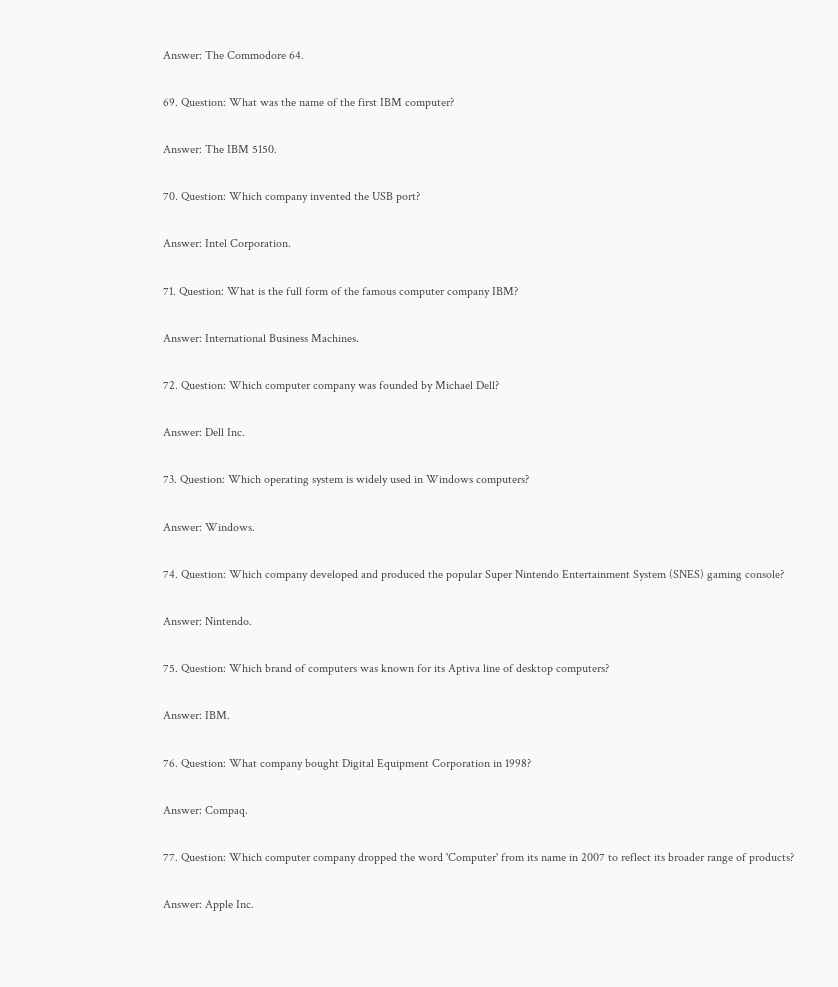Answer: The Commodore 64.

69. Question: What was the name of the first IBM computer?

Answer: The IBM 5150.

70. Question: Which company invented the USB port?

Answer: Intel Corporation.

71. Question: What is the full form of the famous computer company IBM?

Answer: International Business Machines.

72. Question: Which computer company was founded by Michael Dell?

Answer: Dell Inc.

73. Question: Which operating system is widely used in Windows computers?

Answer: Windows.

74. Question: Which company developed and produced the popular Super Nintendo Entertainment System (SNES) gaming console?

Answer: Nintendo.

75. Question: Which brand of computers was known for its Aptiva line of desktop computers?

Answer: IBM.

76. Question: What company bought Digital Equipment Corporation in 1998?

Answer: Compaq.

77. Question: Which computer company dropped the word 'Computer' from its name in 2007 to reflect its broader range of products?

Answer: Apple Inc.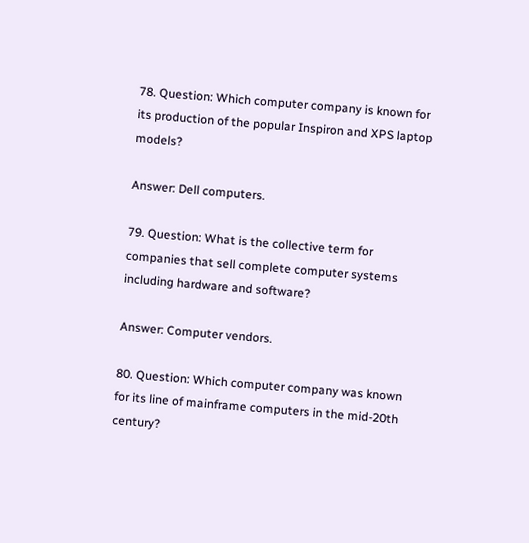78. Question: Which computer company is known for its production of the popular Inspiron and XPS laptop models?

Answer: Dell computers.

79. Question: What is the collective term for companies that sell complete computer systems including hardware and software?

Answer: Computer vendors.

80. Question: Which computer company was known for its line of mainframe computers in the mid-20th century?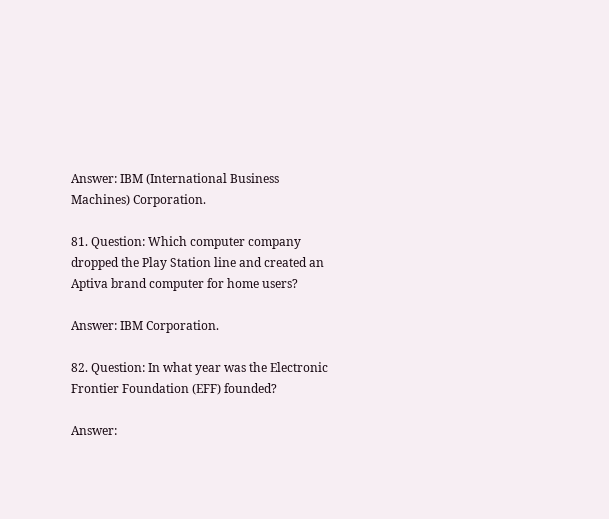Answer: IBM (International Business Machines) Corporation.

81. Question: Which computer company dropped the Play Station line and created an Aptiva brand computer for home users?

Answer: IBM Corporation.

82. Question: In what year was the Electronic Frontier Foundation (EFF) founded?

Answer: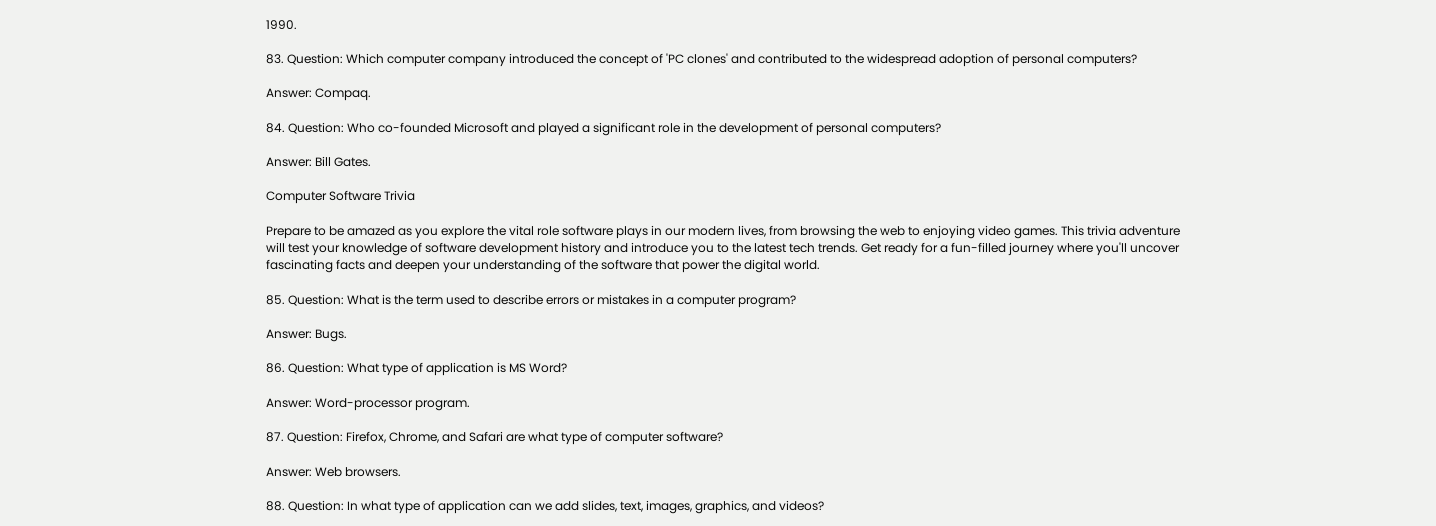1990.

83. Question: Which computer company introduced the concept of 'PC clones' and contributed to the widespread adoption of personal computers?

Answer: Compaq.

84. Question: Who co-founded Microsoft and played a significant role in the development of personal computers?

Answer: Bill Gates.

Computer Software Trivia

Prepare to be amazed as you explore the vital role software plays in our modern lives, from browsing the web to enjoying video games. This trivia adventure will test your knowledge of software development history and introduce you to the latest tech trends. Get ready for a fun-filled journey where you'll uncover fascinating facts and deepen your understanding of the software that power the digital world.

85. Question: What is the term used to describe errors or mistakes in a computer program?

Answer: Bugs.

86. Question: What type of application is MS Word?

Answer: Word-processor program.

87. Question: Firefox, Chrome, and Safari are what type of computer software?

Answer: Web browsers.

88. Question: In what type of application can we add slides, text, images, graphics, and videos?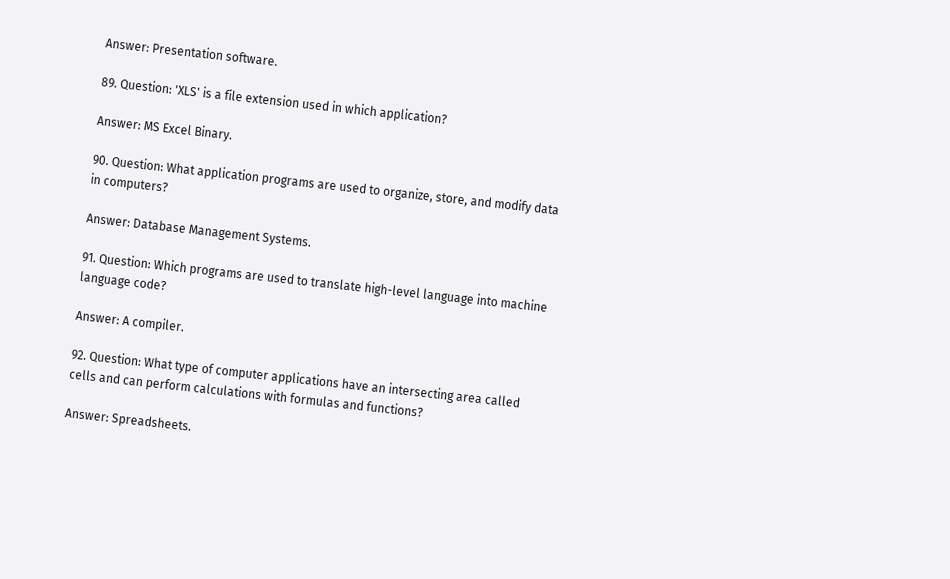Answer: Presentation software.

89. Question: 'XLS' is a file extension used in which application?

Answer: MS Excel Binary.

90. Question: What application programs are used to organize, store, and modify data in computers?

Answer: Database Management Systems.

91. Question: Which programs are used to translate high-level language into machine language code?

Answer: A compiler.

92. Question: What type of computer applications have an intersecting area called cells and can perform calculations with formulas and functions?

Answer: Spreadsheets.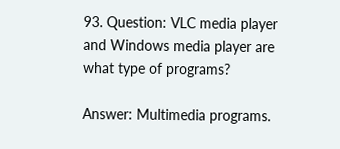93. Question: VLC media player and Windows media player are what type of programs?

Answer: Multimedia programs.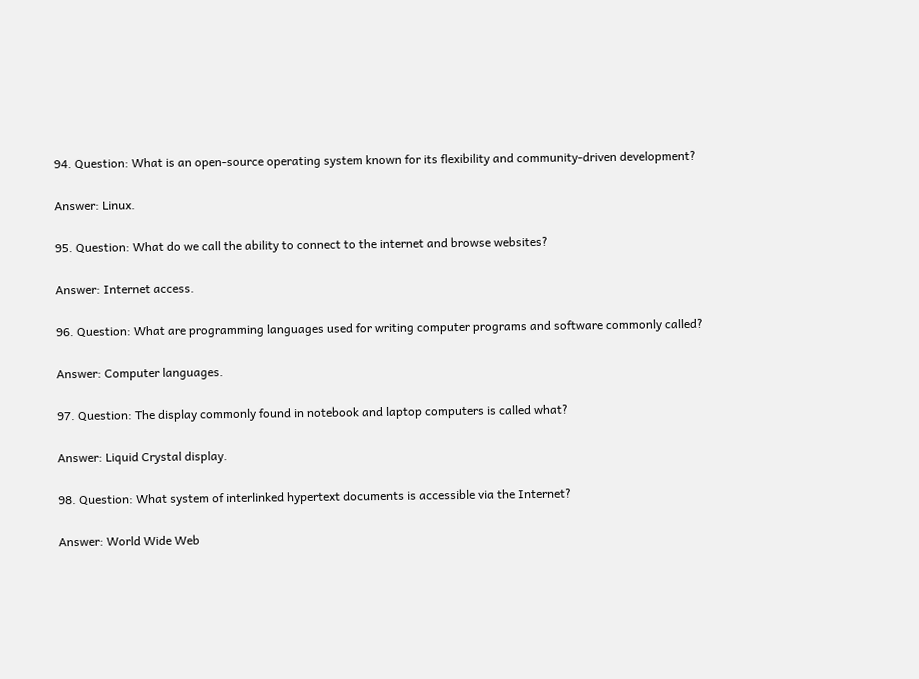94. Question: What is an open-source operating system known for its flexibility and community-driven development?

Answer: Linux.

95. Question: What do we call the ability to connect to the internet and browse websites?

Answer: Internet access.

96. Question: What are programming languages used for writing computer programs and software commonly called?

Answer: Computer languages.

97. Question: The display commonly found in notebook and laptop computers is called what?

Answer: Liquid Crystal display.

98. Question: What system of interlinked hypertext documents is accessible via the Internet?

Answer: World Wide Web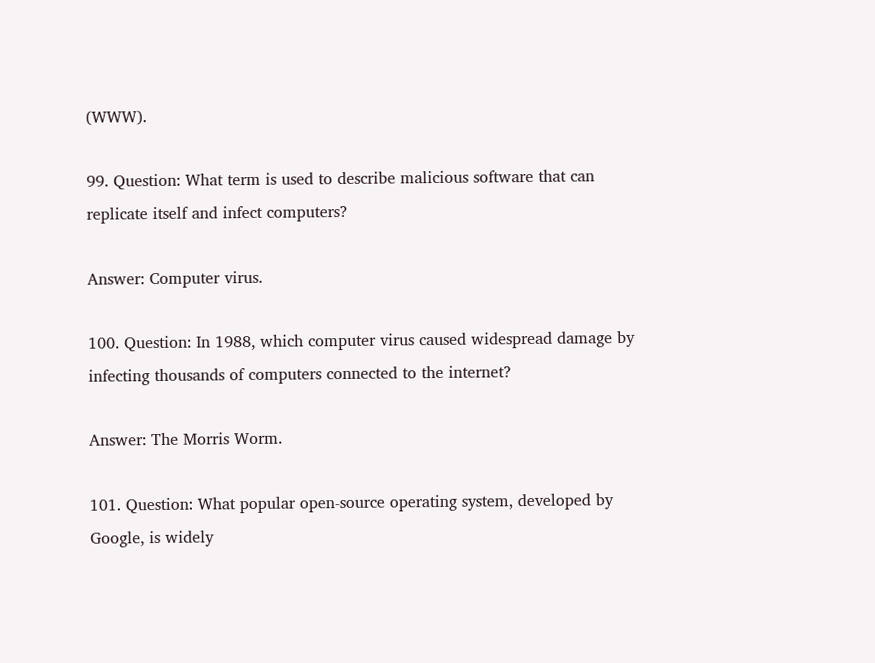(WWW).

99. Question: What term is used to describe malicious software that can replicate itself and infect computers?

Answer: Computer virus.

100. Question: In 1988, which computer virus caused widespread damage by infecting thousands of computers connected to the internet?

Answer: The Morris Worm.

101. Question: What popular open-source operating system, developed by Google, is widely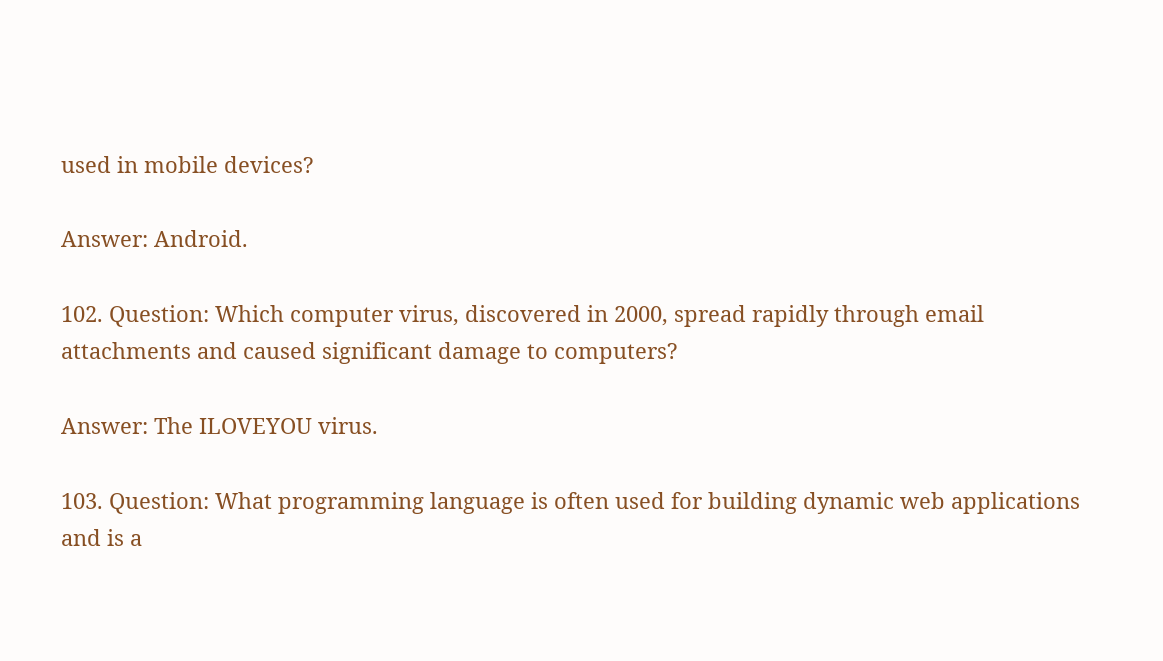used in mobile devices?

Answer: Android.

102. Question: Which computer virus, discovered in 2000, spread rapidly through email attachments and caused significant damage to computers?

Answer: The ILOVEYOU virus.

103. Question: What programming language is often used for building dynamic web applications and is a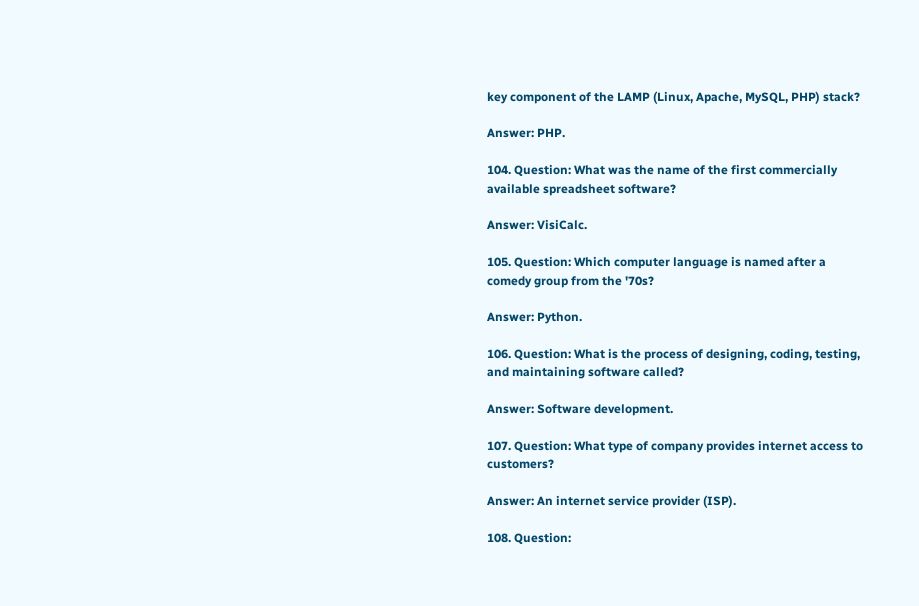key component of the LAMP (Linux, Apache, MySQL, PHP) stack?

Answer: PHP.

104. Question: What was the name of the first commercially available spreadsheet software?

Answer: VisiCalc.

105. Question: Which computer language is named after a comedy group from the '70s?

Answer: Python.

106. Question: What is the process of designing, coding, testing, and maintaining software called?

Answer: Software development.

107. Question: What type of company provides internet access to customers?

Answer: An internet service provider (ISP).

108. Question: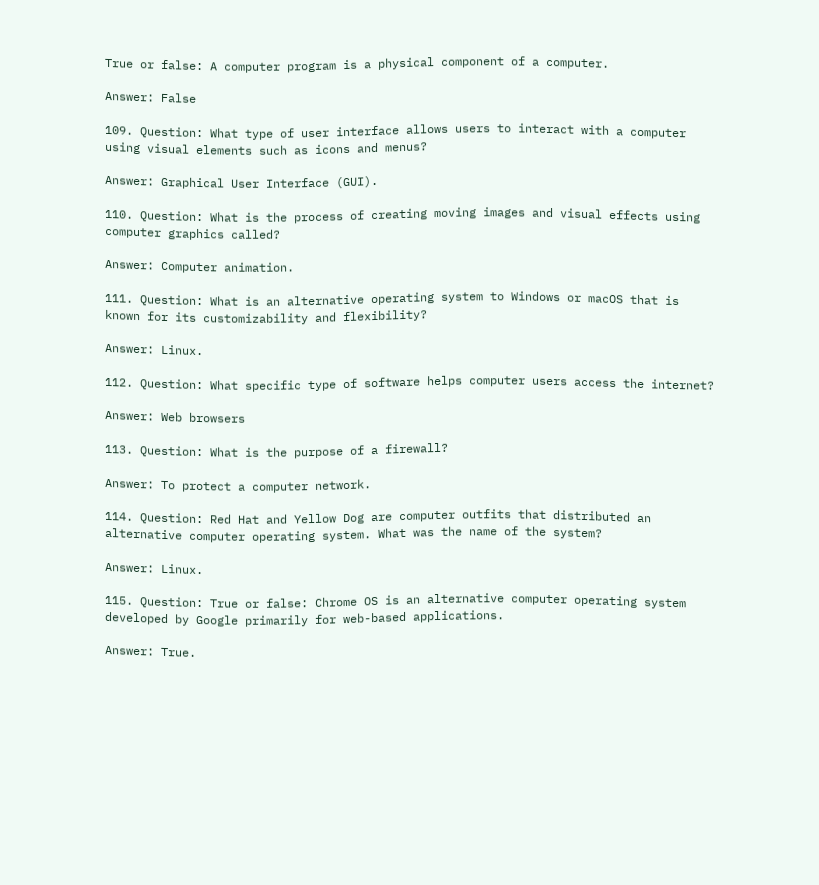True or false: A computer program is a physical component of a computer.

Answer: False

109. Question: What type of user interface allows users to interact with a computer using visual elements such as icons and menus?

Answer: Graphical User Interface (GUI).

110. Question: What is the process of creating moving images and visual effects using computer graphics called?

Answer: Computer animation.

111. Question: What is an alternative operating system to Windows or macOS that is known for its customizability and flexibility?

Answer: Linux.

112. Question: What specific type of software helps computer users access the internet?

Answer: Web browsers

113. Question: What is the purpose of a firewall?

Answer: To protect a computer network.

114. Question: Red Hat and Yellow Dog are computer outfits that distributed an alternative computer operating system. What was the name of the system?

Answer: Linux.

115. Question: True or false: Chrome OS is an alternative computer operating system developed by Google primarily for web-based applications.

Answer: True.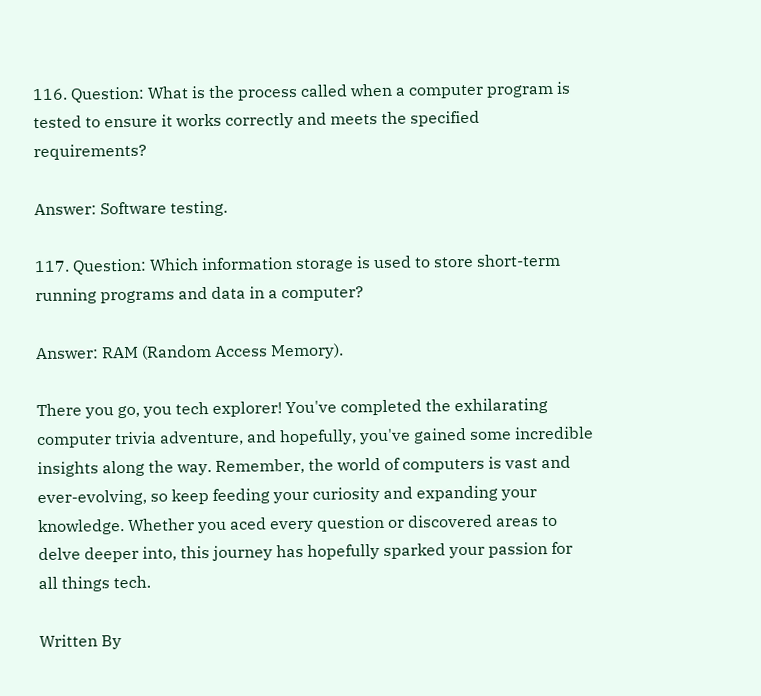116. Question: What is the process called when a computer program is tested to ensure it works correctly and meets the specified requirements?

Answer: Software testing.

117. Question: Which information storage is used to store short-term running programs and data in a computer?

Answer: RAM (Random Access Memory).

There you go, you tech explorer! You've completed the exhilarating computer trivia adventure, and hopefully, you've gained some incredible insights along the way. Remember, the world of computers is vast and ever-evolving, so keep feeding your curiosity and expanding your knowledge. Whether you aced every question or discovered areas to delve deeper into, this journey has hopefully sparked your passion for all things tech.

Written By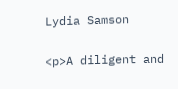Lydia Samson

<p>A diligent and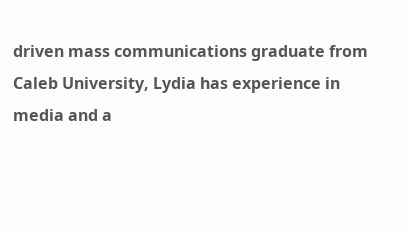driven mass communications graduate from Caleb University, Lydia has experience in media and a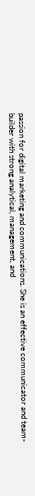passion for digital marketing and communications. She is an effective communicator and team-builder with strong analytical, management, and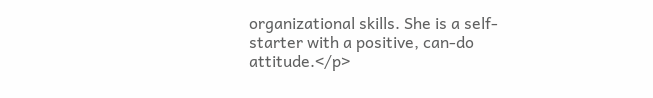organizational skills. She is a self-starter with a positive, can-do attitude.</p>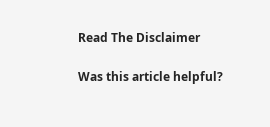Read The Disclaimer

Was this article helpful?